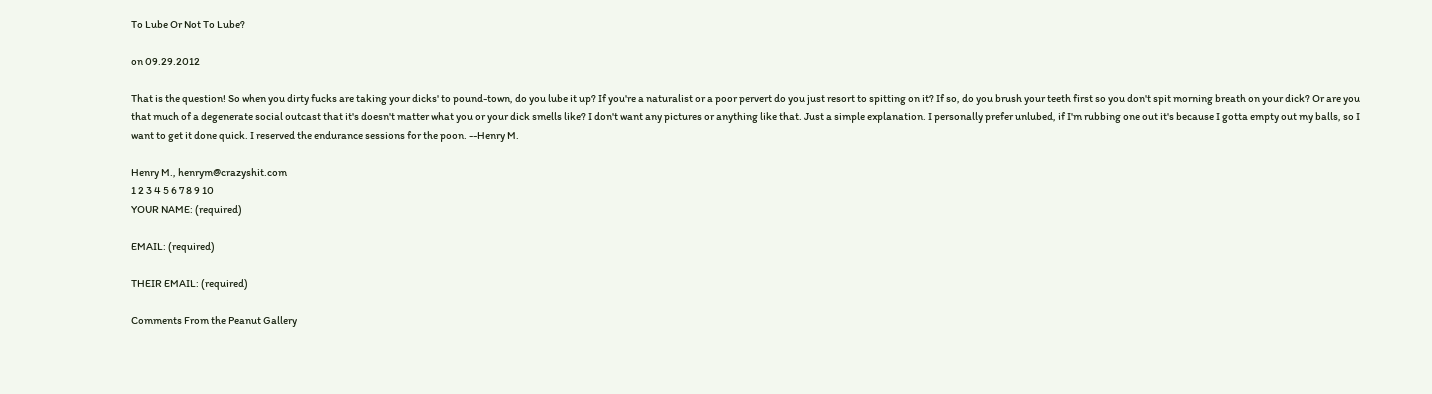To Lube Or Not To Lube?

on 09.29.2012

That is the question! So when you dirty fucks are taking your dicks' to pound-town, do you lube it up? If you're a naturalist or a poor pervert do you just resort to spitting on it? If so, do you brush your teeth first so you don't spit morning breath on your dick? Or are you that much of a degenerate social outcast that it's doesn't matter what you or your dick smells like? I don't want any pictures or anything like that. Just a simple explanation. I personally prefer unlubed, if I'm rubbing one out it's because I gotta empty out my balls, so I want to get it done quick. I reserved the endurance sessions for the poon. --Henry M.

Henry M., henrym@crazyshit.com
1 2 3 4 5 6 7 8 9 10
YOUR NAME: (required)

EMAIL: (required)

THEIR EMAIL: (required)

Comments From the Peanut Gallery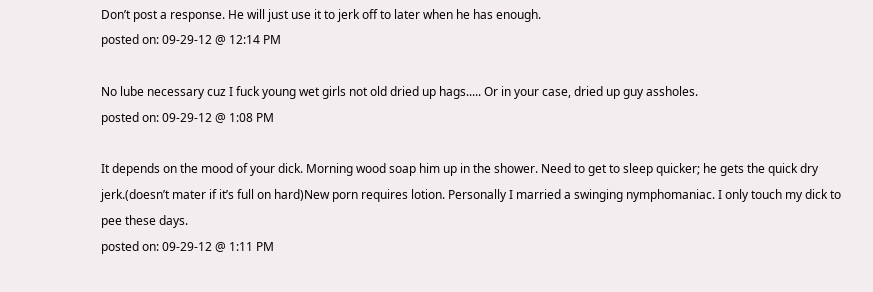Don’t post a response. He will just use it to jerk off to later when he has enough.
posted on: 09-29-12 @ 12:14 PM

No lube necessary cuz I fuck young wet girls not old dried up hags..... Or in your case, dried up guy assholes.
posted on: 09-29-12 @ 1:08 PM

It depends on the mood of your dick. Morning wood soap him up in the shower. Need to get to sleep quicker; he gets the quick dry jerk.(doesn’t mater if it’s full on hard)New porn requires lotion. Personally I married a swinging nymphomaniac. I only touch my dick to pee these days.
posted on: 09-29-12 @ 1:11 PM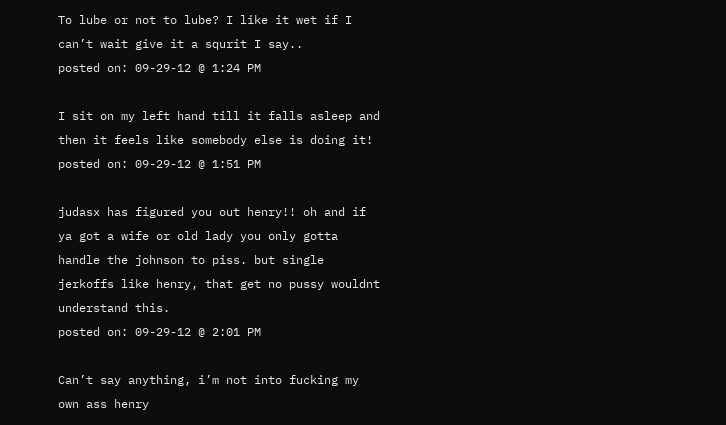To lube or not to lube? I like it wet if I can’t wait give it a squrit I say..
posted on: 09-29-12 @ 1:24 PM

I sit on my left hand till it falls asleep and then it feels like somebody else is doing it!
posted on: 09-29-12 @ 1:51 PM

judasx has figured you out henry!! oh and if ya got a wife or old lady you only gotta handle the johnson to piss. but single jerkoffs like henry, that get no pussy wouldnt understand this.
posted on: 09-29-12 @ 2:01 PM

Can’t say anything, i’m not into fucking my own ass henry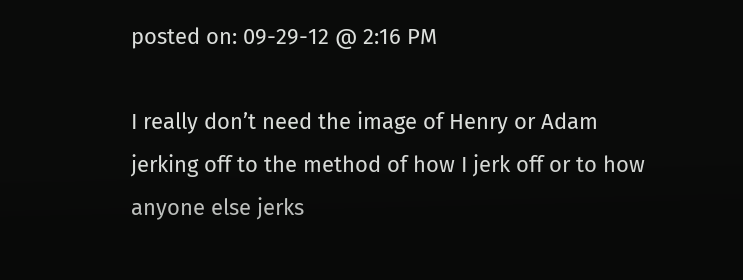posted on: 09-29-12 @ 2:16 PM

I really don’t need the image of Henry or Adam jerking off to the method of how I jerk off or to how anyone else jerks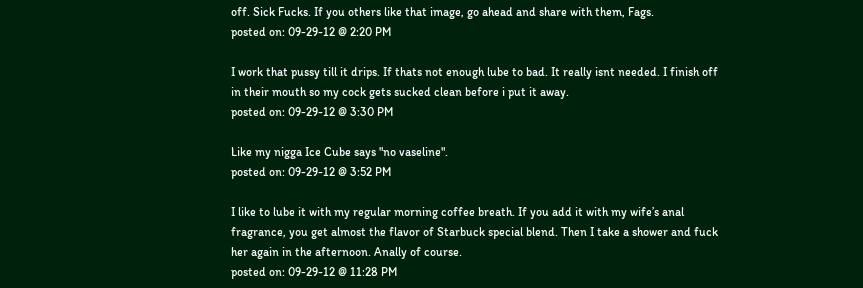off. Sick Fucks. If you others like that image, go ahead and share with them, Fags.
posted on: 09-29-12 @ 2:20 PM

I work that pussy till it drips. If thats not enough lube to bad. It really isnt needed. I finish off in their mouth so my cock gets sucked clean before i put it away.
posted on: 09-29-12 @ 3:30 PM

Like my nigga Ice Cube says "no vaseline".
posted on: 09-29-12 @ 3:52 PM

I like to lube it with my regular morning coffee breath. If you add it with my wife’s anal fragrance, you get almost the flavor of Starbuck special blend. Then I take a shower and fuck her again in the afternoon. Anally of course.
posted on: 09-29-12 @ 11:28 PM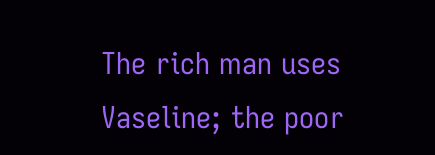The rich man uses Vaseline; the poor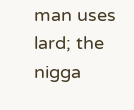man uses lard; the nigga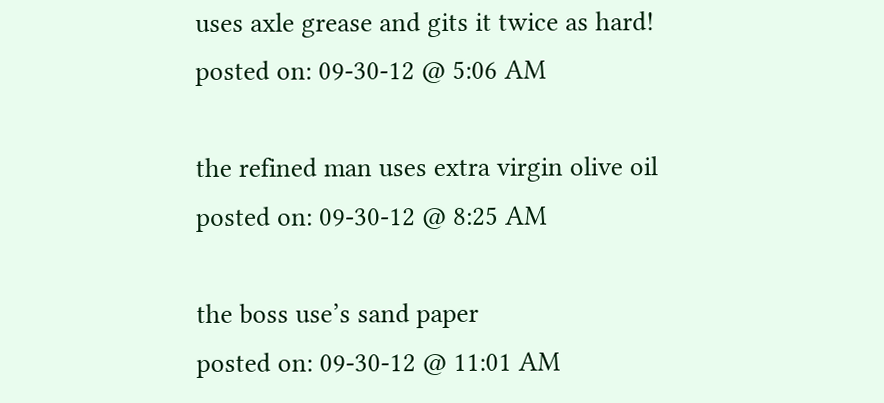uses axle grease and gits it twice as hard!
posted on: 09-30-12 @ 5:06 AM

the refined man uses extra virgin olive oil
posted on: 09-30-12 @ 8:25 AM

the boss use’s sand paper
posted on: 09-30-12 @ 11:01 AM